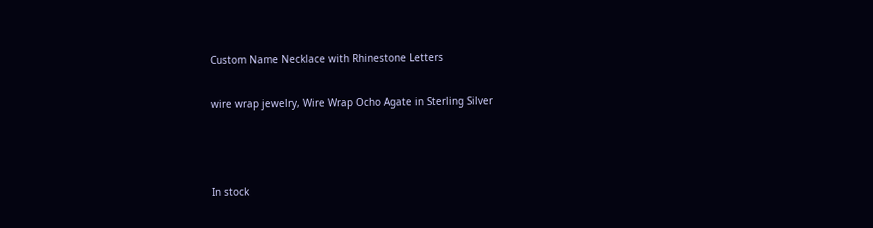Custom Name Necklace with Rhinestone Letters

wire wrap jewelry, Wire Wrap Ocho Agate in Sterling Silver



In stock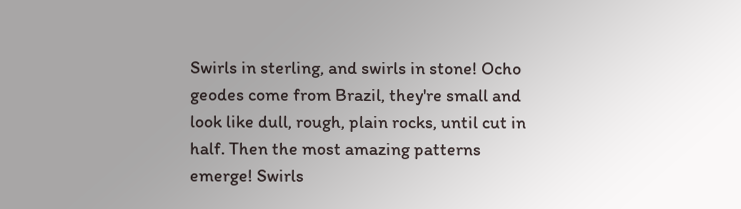Swirls in sterling, and swirls in stone! Ocho geodes come from Brazil, they're small and look like dull, rough, plain rocks, until cut in half. Then the most amazing patterns emerge! Swirls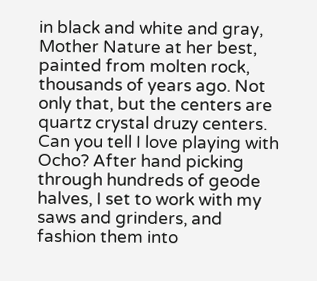in black and white and gray, Mother Nature at her best, painted from molten rock, thousands of years ago. Not only that, but the centers are quartz crystal druzy centers. Can you tell I love playing with Ocho? After hand picking through hundreds of geode halves, I set to work with my saws and grinders, and fashion them into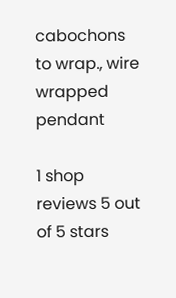cabochons to wrap., wire wrapped pendant

1 shop reviews 5 out of 5 stars